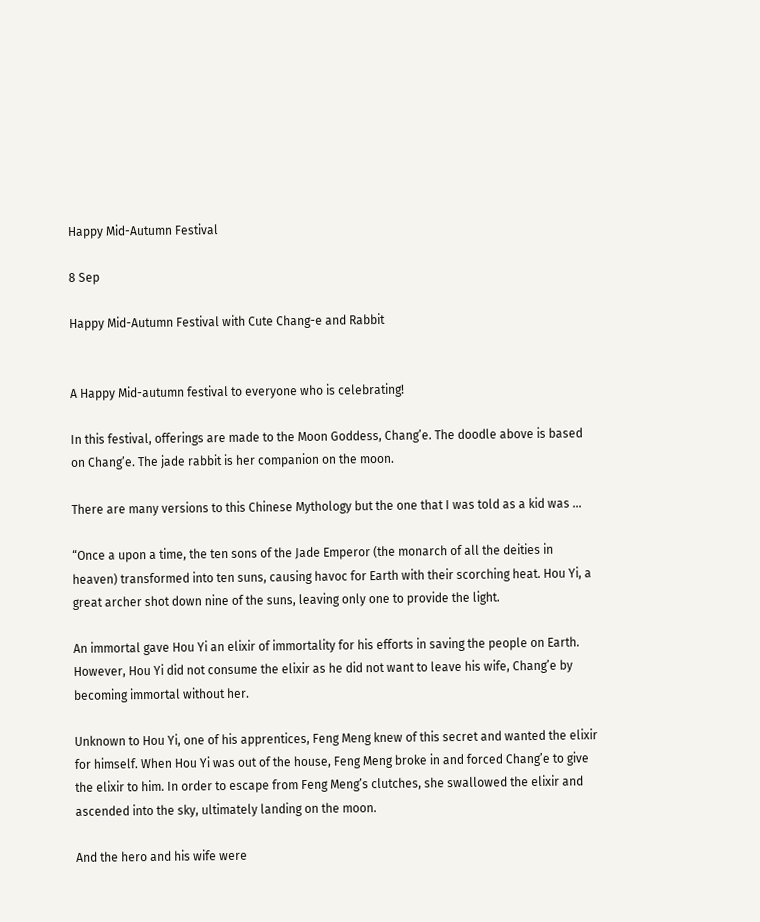Happy Mid-Autumn Festival

8 Sep

Happy Mid-Autumn Festival with Cute Chang-e and Rabbit


A Happy Mid-autumn festival to everyone who is celebrating!

In this festival, offerings are made to the Moon Goddess, Chang’e. The doodle above is based on Chang’e. The jade rabbit is her companion on the moon.

There are many versions to this Chinese Mythology but the one that I was told as a kid was …

“Once a upon a time, the ten sons of the Jade Emperor (the monarch of all the deities in heaven) transformed into ten suns, causing havoc for Earth with their scorching heat. Hou Yi, a great archer shot down nine of the suns, leaving only one to provide the light.

An immortal gave Hou Yi an elixir of immortality for his efforts in saving the people on Earth. However, Hou Yi did not consume the elixir as he did not want to leave his wife, Chang’e by becoming immortal without her.

Unknown to Hou Yi, one of his apprentices, Feng Meng knew of this secret and wanted the elixir for himself. When Hou Yi was out of the house, Feng Meng broke in and forced Chang’e to give the elixir to him. In order to escape from Feng Meng’s clutches, she swallowed the elixir and ascended into the sky, ultimately landing on the moon.

And the hero and his wife were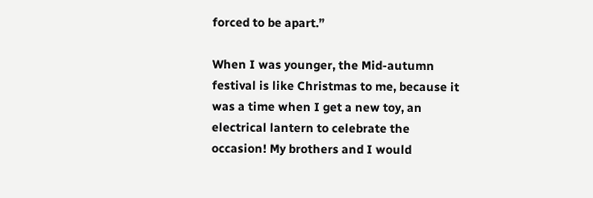forced to be apart.”

When I was younger, the Mid-autumn festival is like Christmas to me, because it was a time when I get a new toy, an electrical lantern to celebrate the occasion! My brothers and I would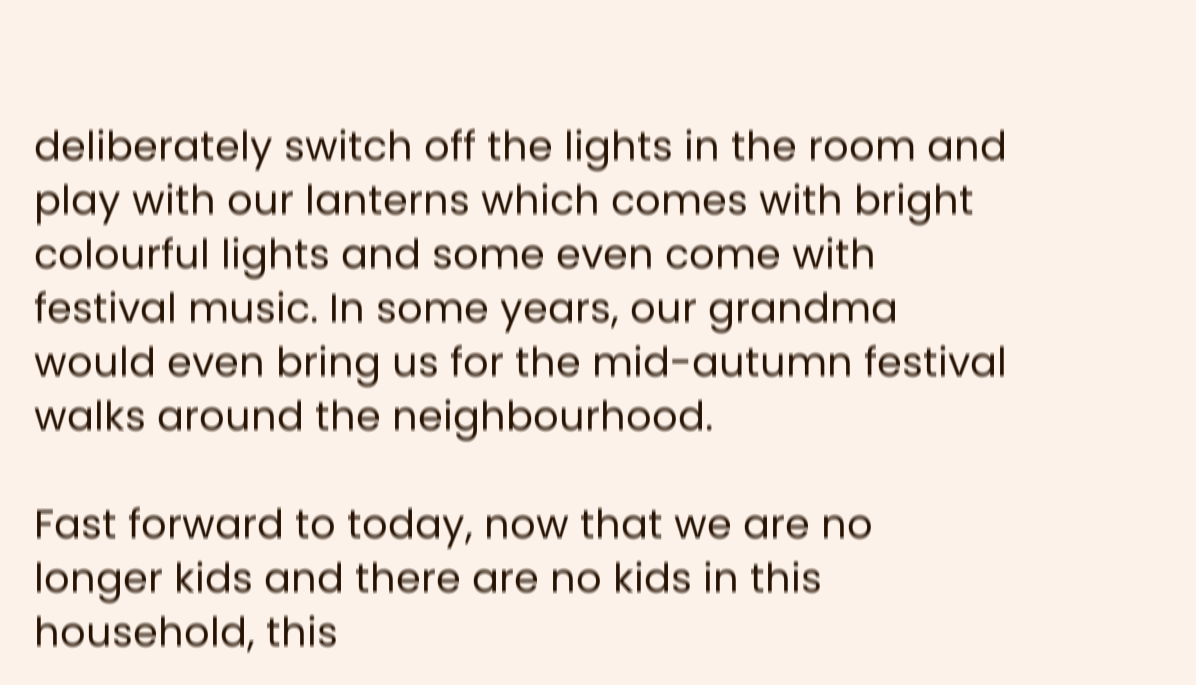deliberately switch off the lights in the room and play with our lanterns which comes with bright colourful lights and some even come with festival music. In some years, our grandma would even bring us for the mid-autumn festival walks around the neighbourhood.

Fast forward to today, now that we are no longer kids and there are no kids in this household, this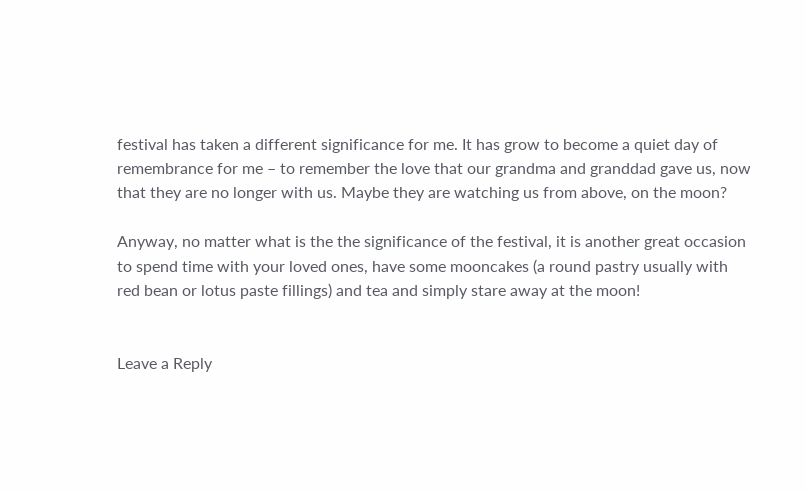festival has taken a different significance for me. It has grow to become a quiet day of remembrance for me – to remember the love that our grandma and granddad gave us, now that they are no longer with us. Maybe they are watching us from above, on the moon?

Anyway, no matter what is the the significance of the festival, it is another great occasion to spend time with your loved ones, have some mooncakes (a round pastry usually with red bean or lotus paste fillings) and tea and simply stare away at the moon!


Leave a Reply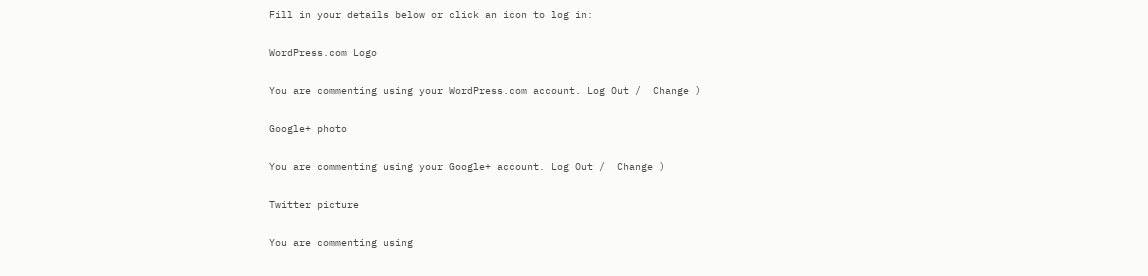Fill in your details below or click an icon to log in:

WordPress.com Logo

You are commenting using your WordPress.com account. Log Out /  Change )

Google+ photo

You are commenting using your Google+ account. Log Out /  Change )

Twitter picture

You are commenting using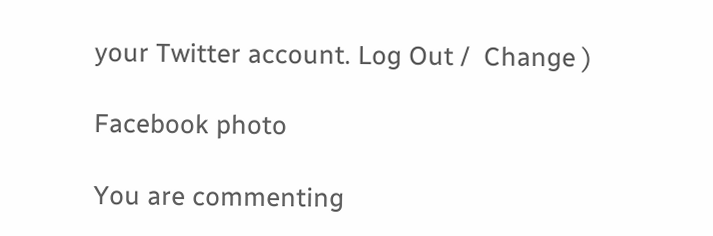your Twitter account. Log Out /  Change )

Facebook photo

You are commenting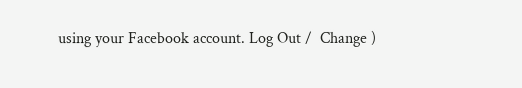using your Facebook account. Log Out /  Change )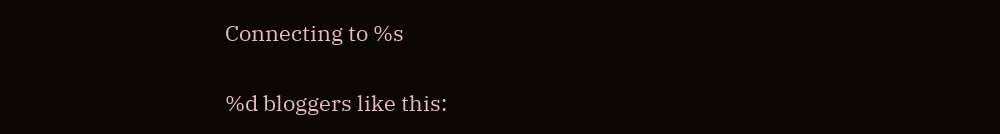Connecting to %s

%d bloggers like this: